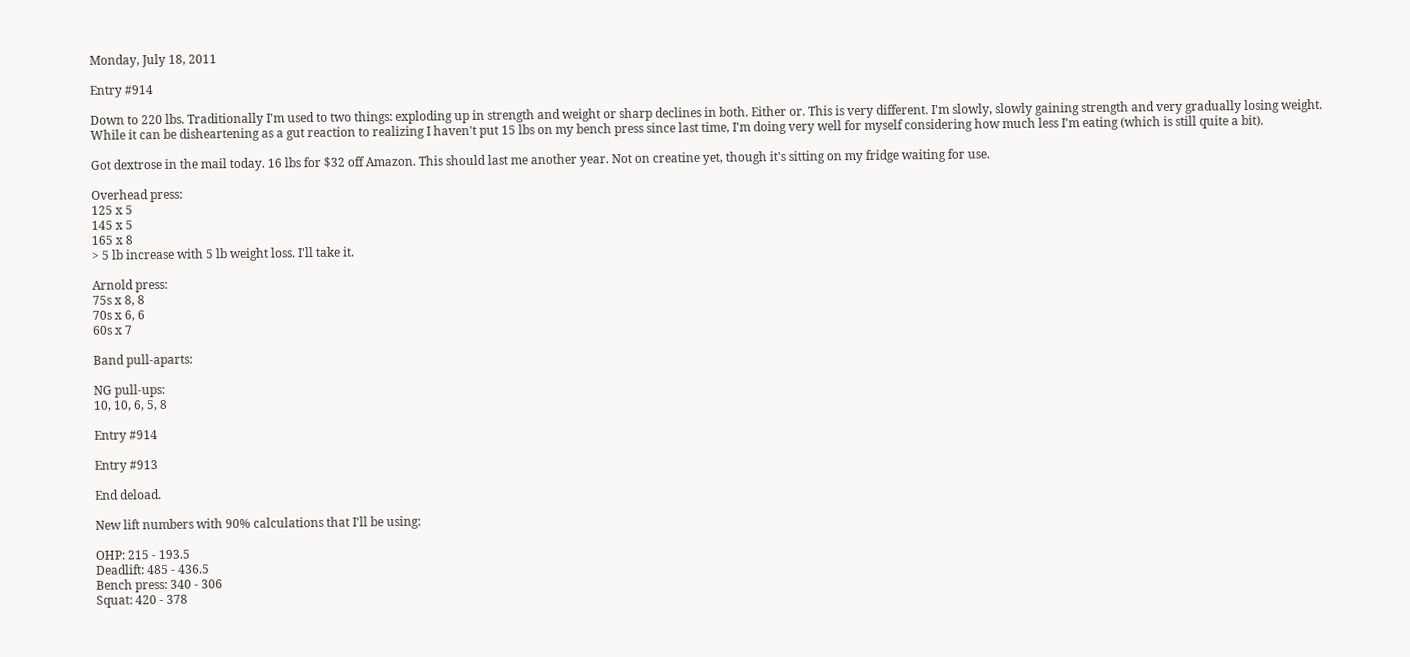Monday, July 18, 2011

Entry #914

Down to 220 lbs. Traditionally I'm used to two things: exploding up in strength and weight or sharp declines in both. Either or. This is very different. I'm slowly, slowly gaining strength and very gradually losing weight. While it can be disheartening as a gut reaction to realizing I haven't put 15 lbs on my bench press since last time, I'm doing very well for myself considering how much less I'm eating (which is still quite a bit).

Got dextrose in the mail today. 16 lbs for $32 off Amazon. This should last me another year. Not on creatine yet, though it's sitting on my fridge waiting for use.

Overhead press:
125 x 5
145 x 5
165 x 8
> 5 lb increase with 5 lb weight loss. I'll take it.

Arnold press:
75s x 8, 8
70s x 6, 6
60s x 7

Band pull-aparts:

NG pull-ups:
10, 10, 6, 5, 8

Entry #914

Entry #913

End deload.

New lift numbers with 90% calculations that I'll be using:

OHP: 215 - 193.5
Deadlift: 485 - 436.5
Bench press: 340 - 306
Squat: 420 - 378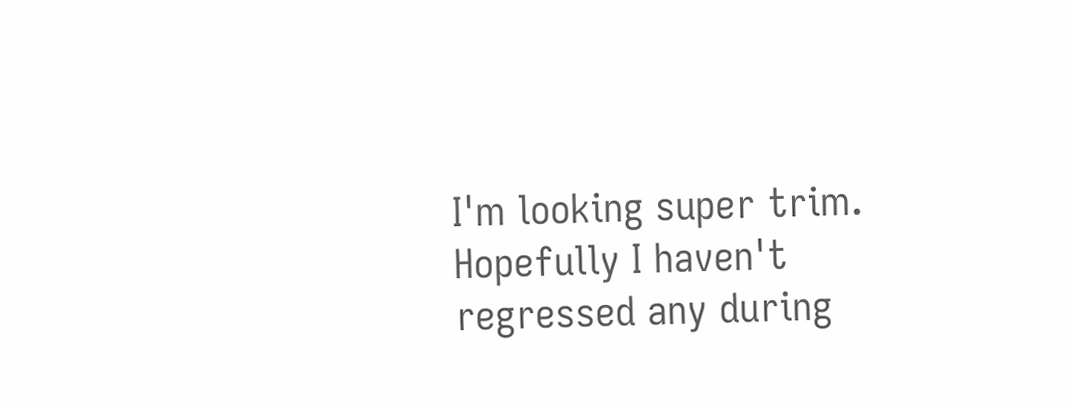I'm looking super trim. Hopefully I haven't regressed any during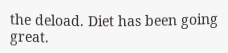the deload. Diet has been going great.